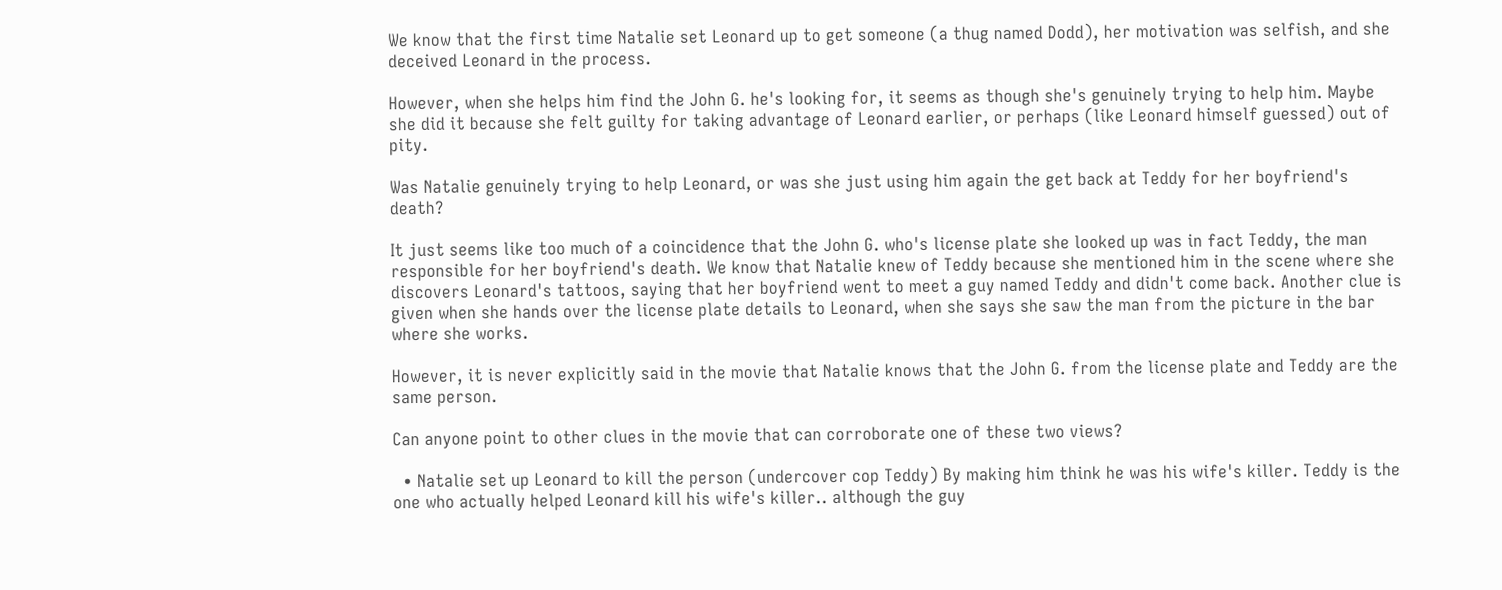We know that the first time Natalie set Leonard up to get someone (a thug named Dodd), her motivation was selfish, and she deceived Leonard in the process.

However, when she helps him find the John G. he's looking for, it seems as though she's genuinely trying to help him. Maybe she did it because she felt guilty for taking advantage of Leonard earlier, or perhaps (like Leonard himself guessed) out of pity.

Was Natalie genuinely trying to help Leonard, or was she just using him again the get back at Teddy for her boyfriend's death?

It just seems like too much of a coincidence that the John G. who's license plate she looked up was in fact Teddy, the man responsible for her boyfriend's death. We know that Natalie knew of Teddy because she mentioned him in the scene where she discovers Leonard's tattoos, saying that her boyfriend went to meet a guy named Teddy and didn't come back. Another clue is given when she hands over the license plate details to Leonard, when she says she saw the man from the picture in the bar where she works.

However, it is never explicitly said in the movie that Natalie knows that the John G. from the license plate and Teddy are the same person.

Can anyone point to other clues in the movie that can corroborate one of these two views?

  • Natalie set up Leonard to kill the person (undercover cop Teddy) By making him think he was his wife's killer. Teddy is the one who actually helped Leonard kill his wife's killer.. although the guy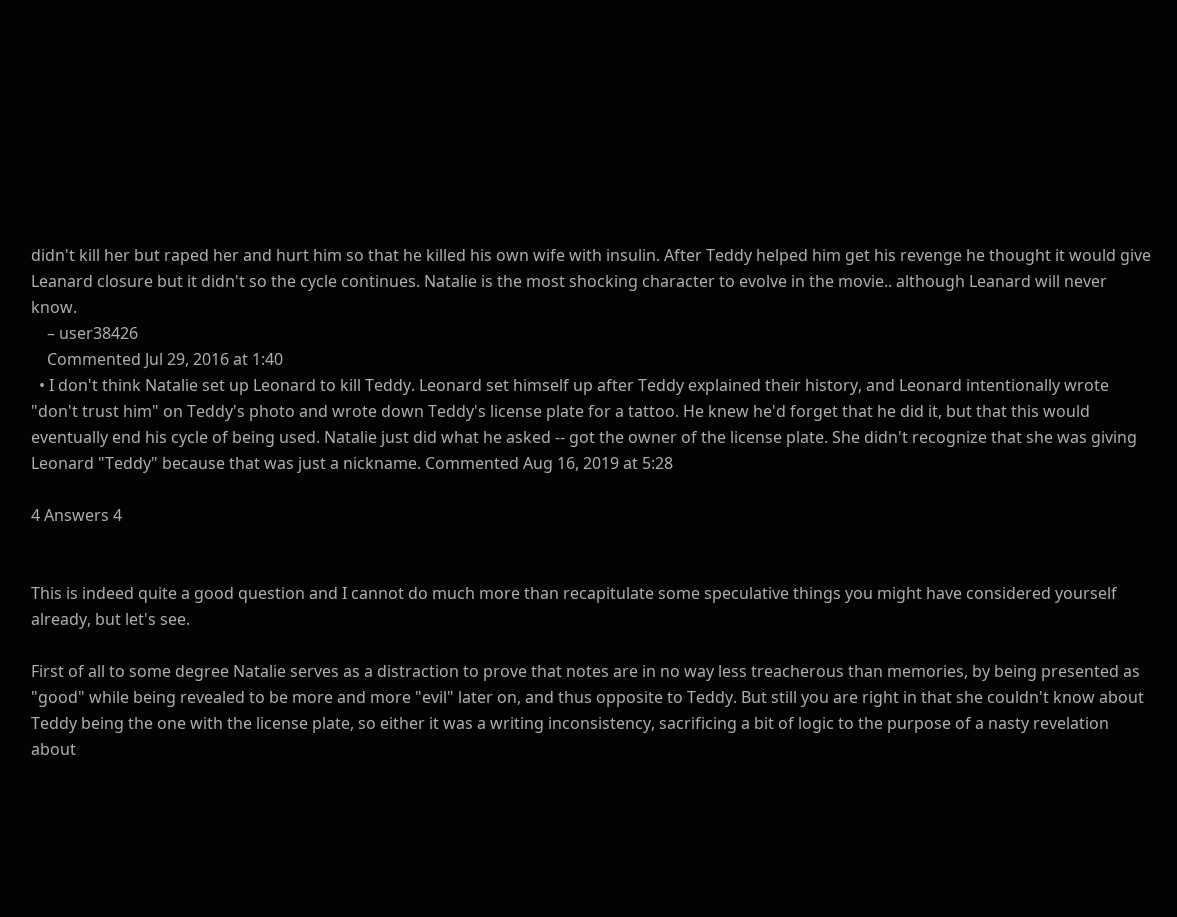didn't kill her but raped her and hurt him so that he killed his own wife with insulin. After Teddy helped him get his revenge he thought it would give Leanard closure but it didn't so the cycle continues. Natalie is the most shocking character to evolve in the movie.. although Leanard will never know.
    – user38426
    Commented Jul 29, 2016 at 1:40
  • I don't think Natalie set up Leonard to kill Teddy. Leonard set himself up after Teddy explained their history, and Leonard intentionally wrote "don't trust him" on Teddy's photo and wrote down Teddy's license plate for a tattoo. He knew he'd forget that he did it, but that this would eventually end his cycle of being used. Natalie just did what he asked -- got the owner of the license plate. She didn't recognize that she was giving Leonard "Teddy" because that was just a nickname. Commented Aug 16, 2019 at 5:28

4 Answers 4


This is indeed quite a good question and I cannot do much more than recapitulate some speculative things you might have considered yourself already, but let's see.

First of all to some degree Natalie serves as a distraction to prove that notes are in no way less treacherous than memories, by being presented as "good" while being revealed to be more and more "evil" later on, and thus opposite to Teddy. But still you are right in that she couldn't know about Teddy being the one with the license plate, so either it was a writing inconsistency, sacrificing a bit of logic to the purpose of a nasty revelation about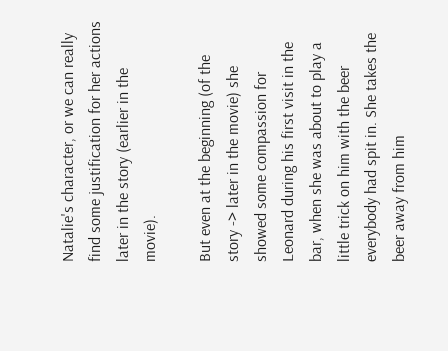Natalie's character, or we can really find some justification for her actions later in the story (earlier in the movie).

But even at the beginning (of the story -> later in the movie) she showed some compassion for Leonard during his first visit in the bar, when she was about to play a little trick on him with the beer everybody had spit in. She takes the beer away from him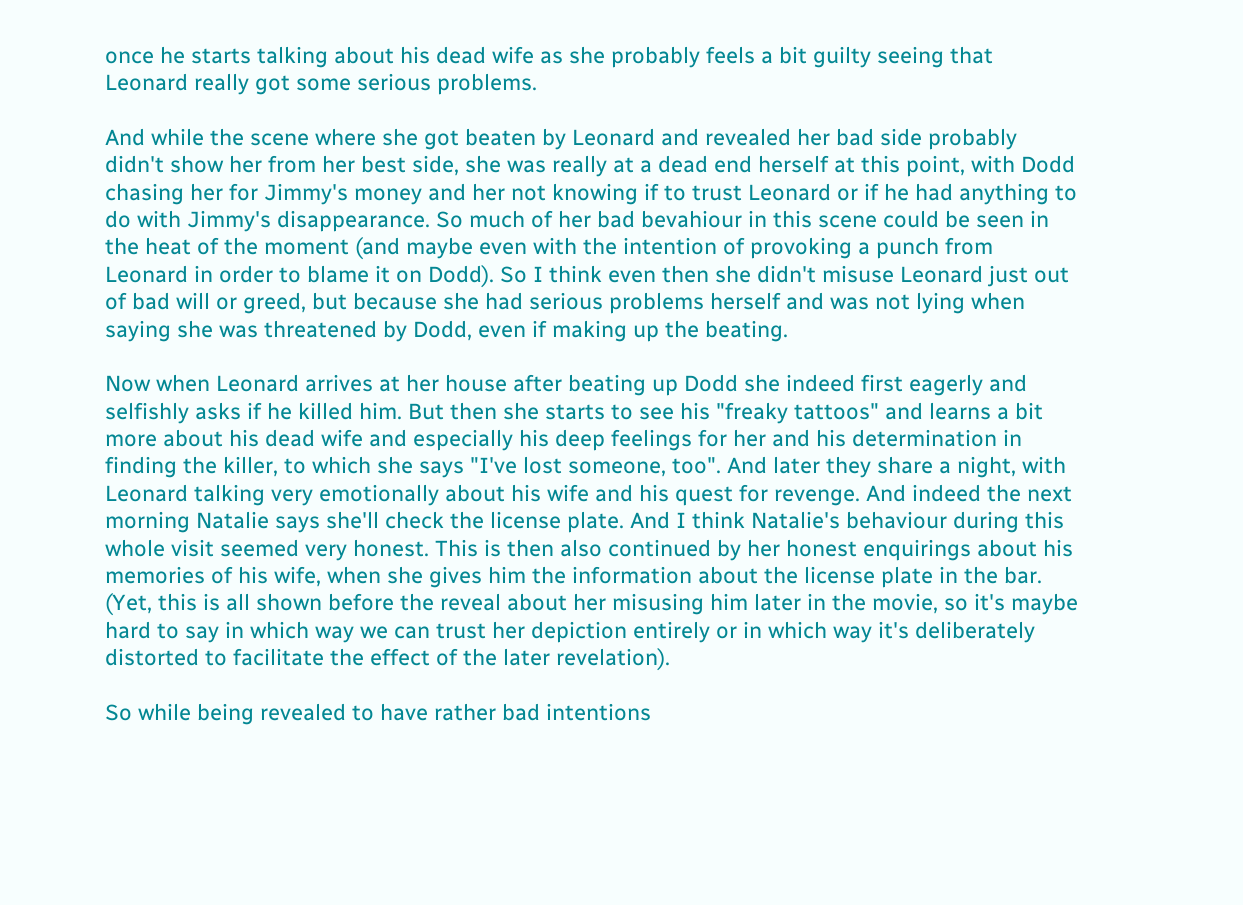once he starts talking about his dead wife as she probably feels a bit guilty seeing that Leonard really got some serious problems.

And while the scene where she got beaten by Leonard and revealed her bad side probably didn't show her from her best side, she was really at a dead end herself at this point, with Dodd chasing her for Jimmy's money and her not knowing if to trust Leonard or if he had anything to do with Jimmy's disappearance. So much of her bad bevahiour in this scene could be seen in the heat of the moment (and maybe even with the intention of provoking a punch from Leonard in order to blame it on Dodd). So I think even then she didn't misuse Leonard just out of bad will or greed, but because she had serious problems herself and was not lying when saying she was threatened by Dodd, even if making up the beating.

Now when Leonard arrives at her house after beating up Dodd she indeed first eagerly and selfishly asks if he killed him. But then she starts to see his "freaky tattoos" and learns a bit more about his dead wife and especially his deep feelings for her and his determination in finding the killer, to which she says "I've lost someone, too". And later they share a night, with Leonard talking very emotionally about his wife and his quest for revenge. And indeed the next morning Natalie says she'll check the license plate. And I think Natalie's behaviour during this whole visit seemed very honest. This is then also continued by her honest enquirings about his memories of his wife, when she gives him the information about the license plate in the bar. (Yet, this is all shown before the reveal about her misusing him later in the movie, so it's maybe hard to say in which way we can trust her depiction entirely or in which way it's deliberately distorted to facilitate the effect of the later revelation).

So while being revealed to have rather bad intentions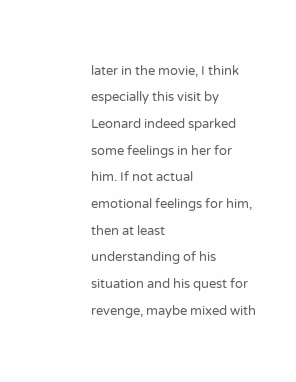later in the movie, I think especially this visit by Leonard indeed sparked some feelings in her for him. If not actual emotional feelings for him, then at least understanding of his situation and his quest for revenge, maybe mixed with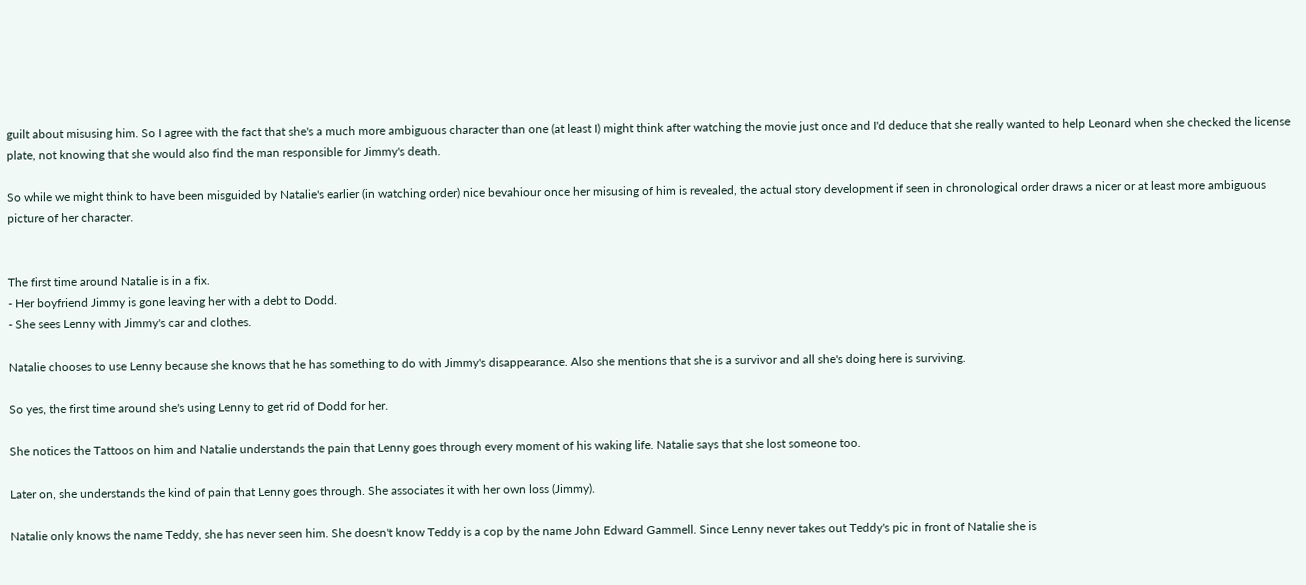guilt about misusing him. So I agree with the fact that she's a much more ambiguous character than one (at least I) might think after watching the movie just once and I'd deduce that she really wanted to help Leonard when she checked the license plate, not knowing that she would also find the man responsible for Jimmy's death.

So while we might think to have been misguided by Natalie's earlier (in watching order) nice bevahiour once her misusing of him is revealed, the actual story development if seen in chronological order draws a nicer or at least more ambiguous picture of her character.


The first time around Natalie is in a fix.
- Her boyfriend Jimmy is gone leaving her with a debt to Dodd.
- She sees Lenny with Jimmy's car and clothes.

Natalie chooses to use Lenny because she knows that he has something to do with Jimmy's disappearance. Also she mentions that she is a survivor and all she's doing here is surviving.

So yes, the first time around she's using Lenny to get rid of Dodd for her.

She notices the Tattoos on him and Natalie understands the pain that Lenny goes through every moment of his waking life. Natalie says that she lost someone too.

Later on, she understands the kind of pain that Lenny goes through. She associates it with her own loss (Jimmy).

Natalie only knows the name Teddy, she has never seen him. She doesn't know Teddy is a cop by the name John Edward Gammell. Since Lenny never takes out Teddy's pic in front of Natalie she is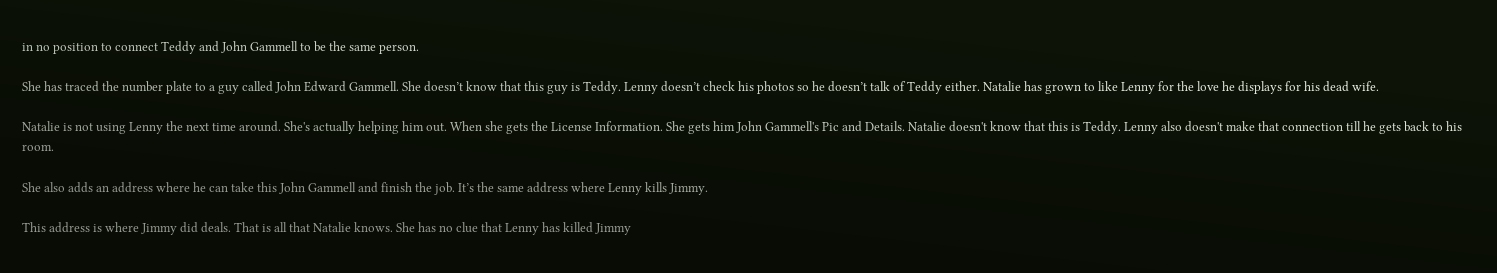in no position to connect Teddy and John Gammell to be the same person.

She has traced the number plate to a guy called John Edward Gammell. She doesn’t know that this guy is Teddy. Lenny doesn’t check his photos so he doesn’t talk of Teddy either. Natalie has grown to like Lenny for the love he displays for his dead wife.

Natalie is not using Lenny the next time around. She's actually helping him out. When she gets the License Information. She gets him John Gammell's Pic and Details. Natalie doesn't know that this is Teddy. Lenny also doesn't make that connection till he gets back to his room.

She also adds an address where he can take this John Gammell and finish the job. It’s the same address where Lenny kills Jimmy.

This address is where Jimmy did deals. That is all that Natalie knows. She has no clue that Lenny has killed Jimmy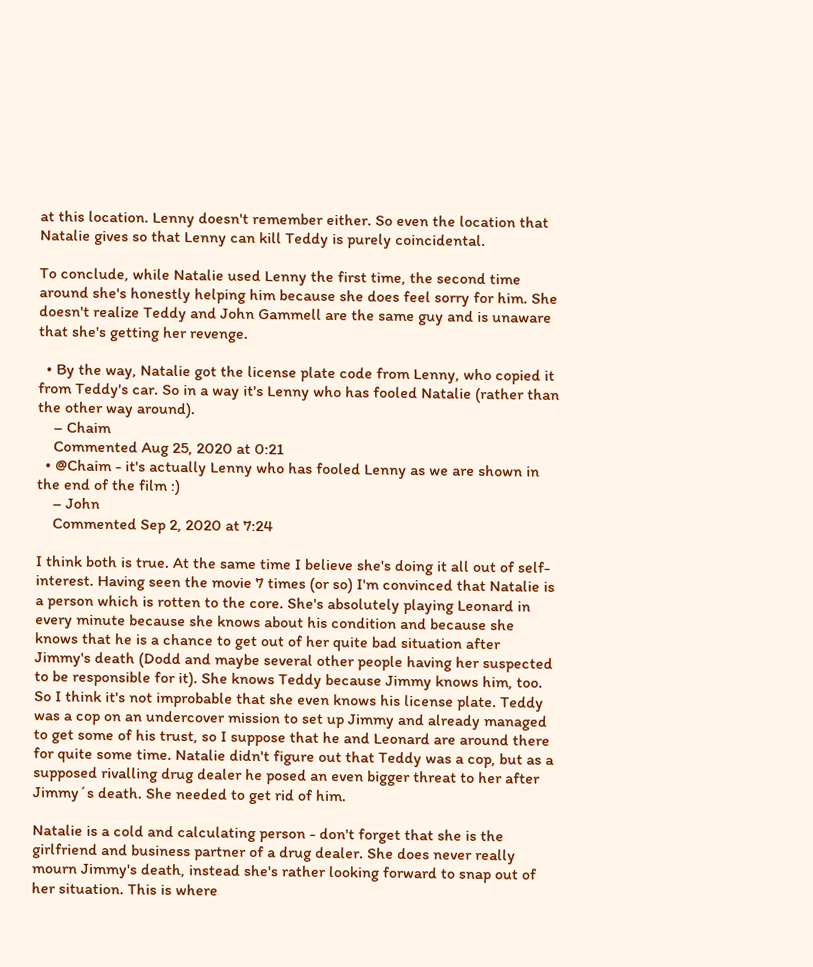at this location. Lenny doesn't remember either. So even the location that Natalie gives so that Lenny can kill Teddy is purely coincidental.

To conclude, while Natalie used Lenny the first time, the second time around she's honestly helping him because she does feel sorry for him. She doesn't realize Teddy and John Gammell are the same guy and is unaware that she's getting her revenge.

  • By the way, Natalie got the license plate code from Lenny, who copied it from Teddy's car. So in a way it's Lenny who has fooled Natalie (rather than the other way around).
    – Chaim
    Commented Aug 25, 2020 at 0:21
  • @Chaim - it's actually Lenny who has fooled Lenny as we are shown in the end of the film :)
    – John
    Commented Sep 2, 2020 at 7:24

I think both is true. At the same time I believe she's doing it all out of self-interest. Having seen the movie 7 times (or so) I'm convinced that Natalie is a person which is rotten to the core. She's absolutely playing Leonard in every minute because she knows about his condition and because she knows that he is a chance to get out of her quite bad situation after Jimmy's death (Dodd and maybe several other people having her suspected to be responsible for it). She knows Teddy because Jimmy knows him, too. So I think it's not improbable that she even knows his license plate. Teddy was a cop on an undercover mission to set up Jimmy and already managed to get some of his trust, so I suppose that he and Leonard are around there for quite some time. Natalie didn't figure out that Teddy was a cop, but as a supposed rivalling drug dealer he posed an even bigger threat to her after Jimmy´s death. She needed to get rid of him.

Natalie is a cold and calculating person - don't forget that she is the girlfriend and business partner of a drug dealer. She does never really mourn Jimmy's death, instead she's rather looking forward to snap out of her situation. This is where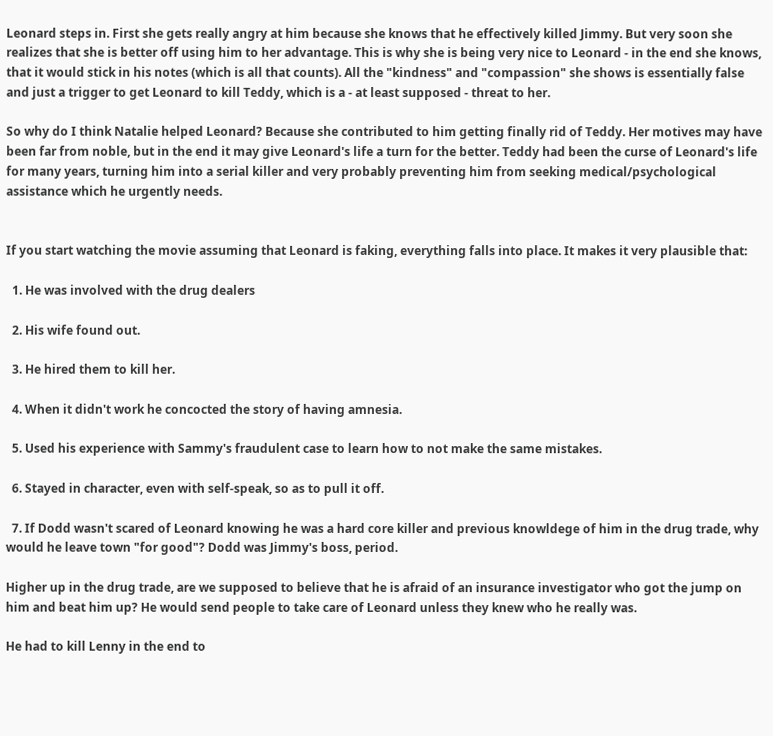Leonard steps in. First she gets really angry at him because she knows that he effectively killed Jimmy. But very soon she realizes that she is better off using him to her advantage. This is why she is being very nice to Leonard - in the end she knows, that it would stick in his notes (which is all that counts). All the "kindness" and "compassion" she shows is essentially false and just a trigger to get Leonard to kill Teddy, which is a - at least supposed - threat to her.

So why do I think Natalie helped Leonard? Because she contributed to him getting finally rid of Teddy. Her motives may have been far from noble, but in the end it may give Leonard's life a turn for the better. Teddy had been the curse of Leonard's life for many years, turning him into a serial killer and very probably preventing him from seeking medical/psychological assistance which he urgently needs.


If you start watching the movie assuming that Leonard is faking, everything falls into place. It makes it very plausible that:

  1. He was involved with the drug dealers

  2. His wife found out.

  3. He hired them to kill her.

  4. When it didn't work he concocted the story of having amnesia.

  5. Used his experience with Sammy's fraudulent case to learn how to not make the same mistakes.

  6. Stayed in character, even with self-speak, so as to pull it off.

  7. If Dodd wasn't scared of Leonard knowing he was a hard core killer and previous knowldege of him in the drug trade, why would he leave town "for good"? Dodd was Jimmy's boss, period.

Higher up in the drug trade, are we supposed to believe that he is afraid of an insurance investigator who got the jump on him and beat him up? He would send people to take care of Leonard unless they knew who he really was.

He had to kill Lenny in the end to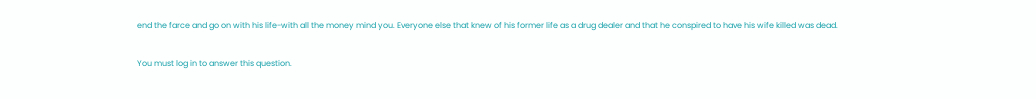end the farce and go on with his life-with all the money mind you. Everyone else that knew of his former life as a drug dealer and that he conspired to have his wife killed was dead.

You must log in to answer this question.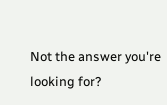Not the answer you're looking for?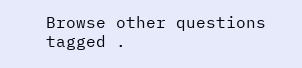Browse other questions tagged .